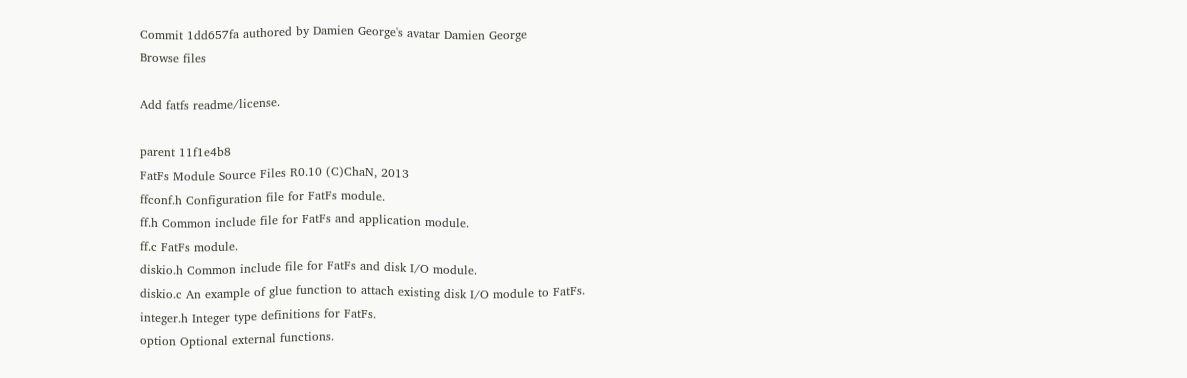Commit 1dd657fa authored by Damien George's avatar Damien George
Browse files

Add fatfs readme/license.

parent 11f1e4b8
FatFs Module Source Files R0.10 (C)ChaN, 2013
ffconf.h Configuration file for FatFs module.
ff.h Common include file for FatFs and application module.
ff.c FatFs module.
diskio.h Common include file for FatFs and disk I/O module.
diskio.c An example of glue function to attach existing disk I/O module to FatFs.
integer.h Integer type definitions for FatFs.
option Optional external functions.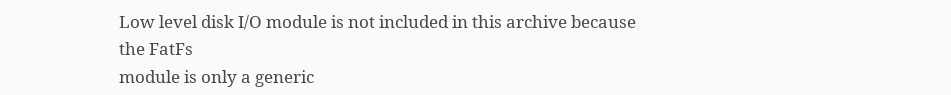Low level disk I/O module is not included in this archive because the FatFs
module is only a generic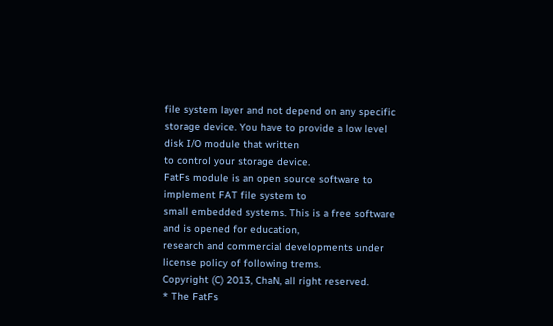file system layer and not depend on any specific
storage device. You have to provide a low level disk I/O module that written
to control your storage device.
FatFs module is an open source software to implement FAT file system to
small embedded systems. This is a free software and is opened for education,
research and commercial developments under license policy of following trems.
Copyright (C) 2013, ChaN, all right reserved.
* The FatFs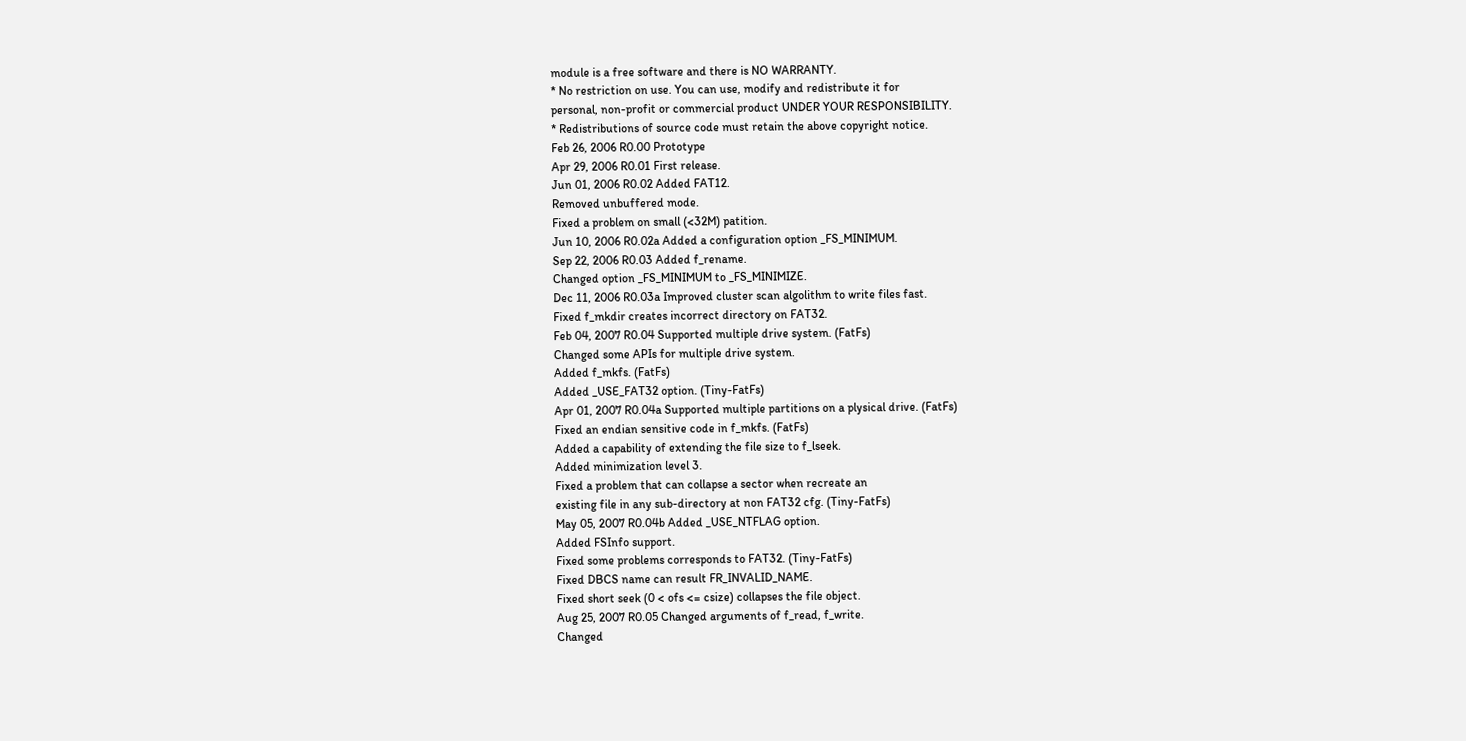module is a free software and there is NO WARRANTY.
* No restriction on use. You can use, modify and redistribute it for
personal, non-profit or commercial product UNDER YOUR RESPONSIBILITY.
* Redistributions of source code must retain the above copyright notice.
Feb 26, 2006 R0.00 Prototype
Apr 29, 2006 R0.01 First release.
Jun 01, 2006 R0.02 Added FAT12.
Removed unbuffered mode.
Fixed a problem on small (<32M) patition.
Jun 10, 2006 R0.02a Added a configuration option _FS_MINIMUM.
Sep 22, 2006 R0.03 Added f_rename.
Changed option _FS_MINIMUM to _FS_MINIMIZE.
Dec 11, 2006 R0.03a Improved cluster scan algolithm to write files fast.
Fixed f_mkdir creates incorrect directory on FAT32.
Feb 04, 2007 R0.04 Supported multiple drive system. (FatFs)
Changed some APIs for multiple drive system.
Added f_mkfs. (FatFs)
Added _USE_FAT32 option. (Tiny-FatFs)
Apr 01, 2007 R0.04a Supported multiple partitions on a plysical drive. (FatFs)
Fixed an endian sensitive code in f_mkfs. (FatFs)
Added a capability of extending the file size to f_lseek.
Added minimization level 3.
Fixed a problem that can collapse a sector when recreate an
existing file in any sub-directory at non FAT32 cfg. (Tiny-FatFs)
May 05, 2007 R0.04b Added _USE_NTFLAG option.
Added FSInfo support.
Fixed some problems corresponds to FAT32. (Tiny-FatFs)
Fixed DBCS name can result FR_INVALID_NAME.
Fixed short seek (0 < ofs <= csize) collapses the file object.
Aug 25, 2007 R0.05 Changed arguments of f_read, f_write.
Changed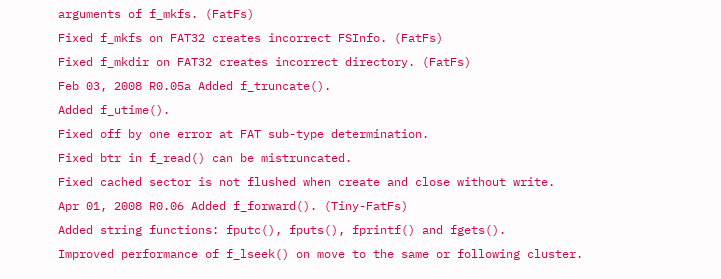arguments of f_mkfs. (FatFs)
Fixed f_mkfs on FAT32 creates incorrect FSInfo. (FatFs)
Fixed f_mkdir on FAT32 creates incorrect directory. (FatFs)
Feb 03, 2008 R0.05a Added f_truncate().
Added f_utime().
Fixed off by one error at FAT sub-type determination.
Fixed btr in f_read() can be mistruncated.
Fixed cached sector is not flushed when create and close without write.
Apr 01, 2008 R0.06 Added f_forward(). (Tiny-FatFs)
Added string functions: fputc(), fputs(), fprintf() and fgets().
Improved performance of f_lseek() on move to the same or following cluster.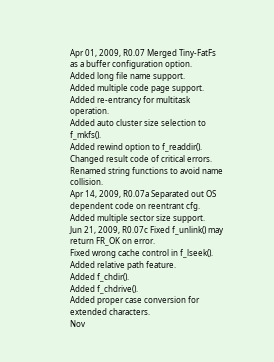Apr 01, 2009, R0.07 Merged Tiny-FatFs as a buffer configuration option.
Added long file name support.
Added multiple code page support.
Added re-entrancy for multitask operation.
Added auto cluster size selection to f_mkfs().
Added rewind option to f_readdir().
Changed result code of critical errors.
Renamed string functions to avoid name collision.
Apr 14, 2009, R0.07a Separated out OS dependent code on reentrant cfg.
Added multiple sector size support.
Jun 21, 2009, R0.07c Fixed f_unlink() may return FR_OK on error.
Fixed wrong cache control in f_lseek().
Added relative path feature.
Added f_chdir().
Added f_chdrive().
Added proper case conversion for extended characters.
Nov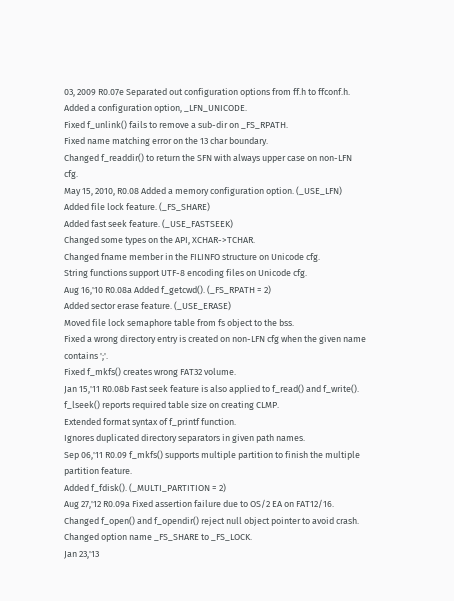03, 2009 R0.07e Separated out configuration options from ff.h to ffconf.h.
Added a configuration option, _LFN_UNICODE.
Fixed f_unlink() fails to remove a sub-dir on _FS_RPATH.
Fixed name matching error on the 13 char boundary.
Changed f_readdir() to return the SFN with always upper case on non-LFN cfg.
May 15, 2010, R0.08 Added a memory configuration option. (_USE_LFN)
Added file lock feature. (_FS_SHARE)
Added fast seek feature. (_USE_FASTSEEK)
Changed some types on the API, XCHAR->TCHAR.
Changed fname member in the FILINFO structure on Unicode cfg.
String functions support UTF-8 encoding files on Unicode cfg.
Aug 16,'10 R0.08a Added f_getcwd(). (_FS_RPATH = 2)
Added sector erase feature. (_USE_ERASE)
Moved file lock semaphore table from fs object to the bss.
Fixed a wrong directory entry is created on non-LFN cfg when the given name contains ';'.
Fixed f_mkfs() creates wrong FAT32 volume.
Jan 15,'11 R0.08b Fast seek feature is also applied to f_read() and f_write().
f_lseek() reports required table size on creating CLMP.
Extended format syntax of f_printf function.
Ignores duplicated directory separators in given path names.
Sep 06,'11 R0.09 f_mkfs() supports multiple partition to finish the multiple partition feature.
Added f_fdisk(). (_MULTI_PARTITION = 2)
Aug 27,'12 R0.09a Fixed assertion failure due to OS/2 EA on FAT12/16.
Changed f_open() and f_opendir() reject null object pointer to avoid crash.
Changed option name _FS_SHARE to _FS_LOCK.
Jan 23,'13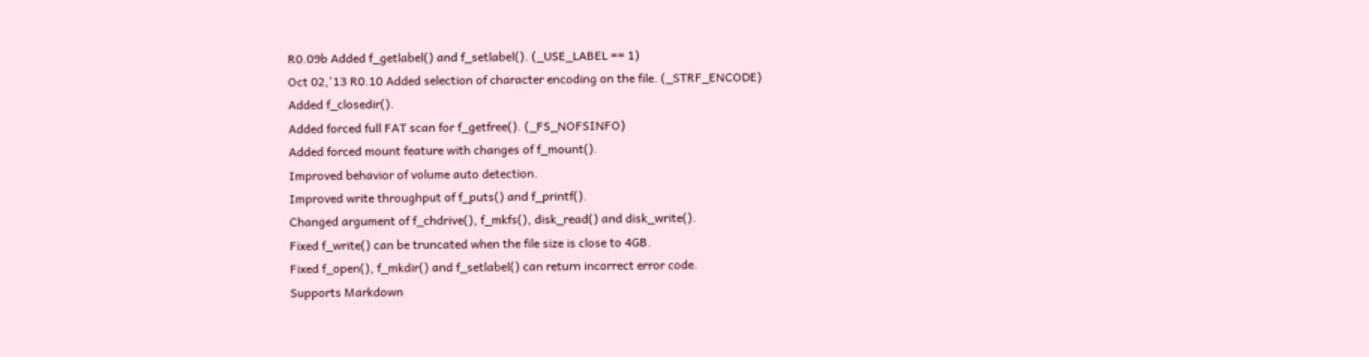R0.09b Added f_getlabel() and f_setlabel(). (_USE_LABEL == 1)
Oct 02,'13 R0.10 Added selection of character encoding on the file. (_STRF_ENCODE)
Added f_closedir().
Added forced full FAT scan for f_getfree(). (_FS_NOFSINFO)
Added forced mount feature with changes of f_mount().
Improved behavior of volume auto detection.
Improved write throughput of f_puts() and f_printf().
Changed argument of f_chdrive(), f_mkfs(), disk_read() and disk_write().
Fixed f_write() can be truncated when the file size is close to 4GB.
Fixed f_open(), f_mkdir() and f_setlabel() can return incorrect error code.
Supports Markdown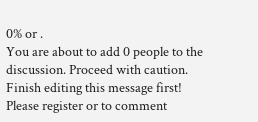0% or .
You are about to add 0 people to the discussion. Proceed with caution.
Finish editing this message first!
Please register or to comment